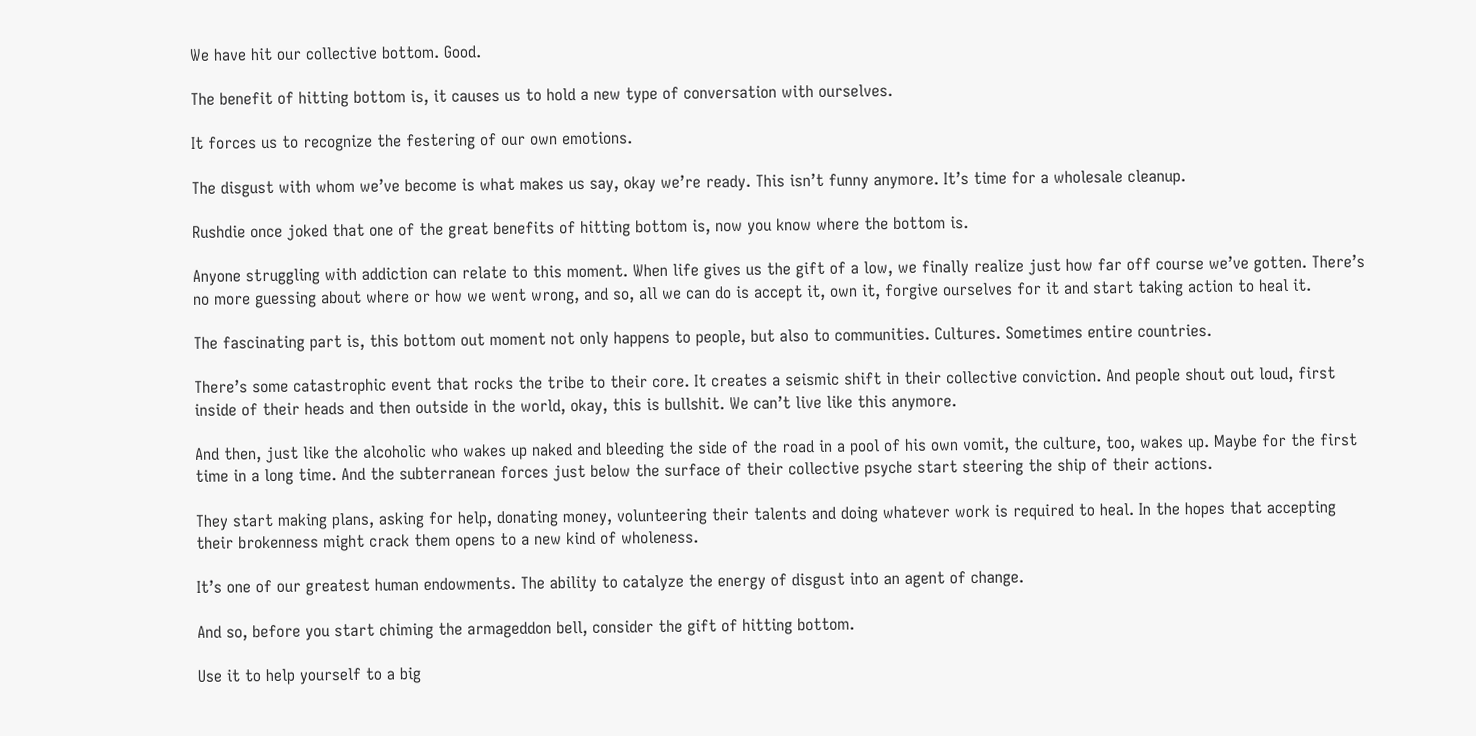We have hit our collective bottom. Good.

The benefit of hitting bottom is, it causes us to hold a new type of conversation with ourselves.

It forces us to recognize the festering of our own emotions.

The disgust with whom we’ve become is what makes us say, okay we’re ready. This isn’t funny anymore. It’s time for a wholesale cleanup.

Rushdie once joked that one of the great benefits of hitting bottom is, now you know where the bottom is.

Anyone struggling with addiction can relate to this moment. When life gives us the gift of a low, we finally realize just how far off course we’ve gotten. There’s no more guessing about where or how we went wrong, and so, all we can do is accept it, own it, forgive ourselves for it and start taking action to heal it.

The fascinating part is, this bottom out moment not only happens to people, but also to communities. Cultures. Sometimes entire countries.

There’s some catastrophic event that rocks the tribe to their core. It creates a seismic shift in their collective conviction. And people shout out loud, first inside of their heads and then outside in the world, okay, this is bullshit. We can’t live like this anymore.

And then, just like the alcoholic who wakes up naked and bleeding the side of the road in a pool of his own vomit, the culture, too, wakes up. Maybe for the first time in a long time. And the subterranean forces just below the surface of their collective psyche start steering the ship of their actions.

They start making plans, asking for help, donating money, volunteering their talents and doing whatever work is required to heal. In the hopes that accepting their brokenness might crack them opens to a new kind of wholeness.

It’s one of our greatest human endowments. The ability to catalyze the energy of disgust into an agent of change.

And so, before you start chiming the armageddon bell, consider the gift of hitting bottom.

Use it to help yourself to a big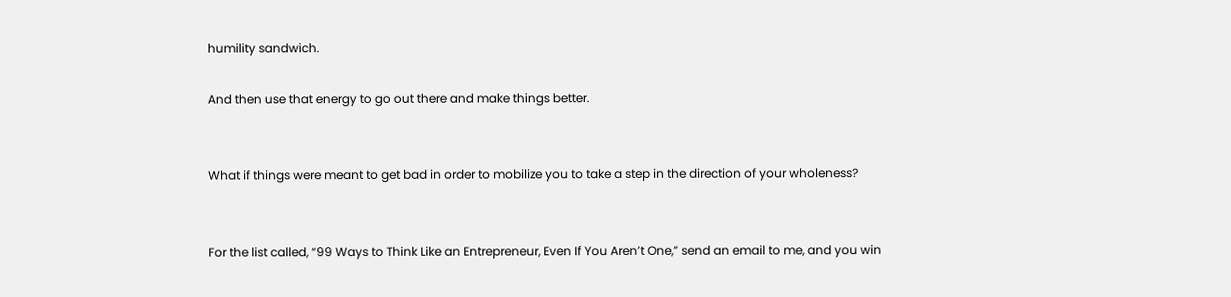humility sandwich.

And then use that energy to go out there and make things better.


What if things were meant to get bad in order to mobilize you to take a step in the direction of your wholeness?


For the list called, “99 Ways to Think Like an Entrepreneur, Even If You Aren’t One,” send an email to me, and you win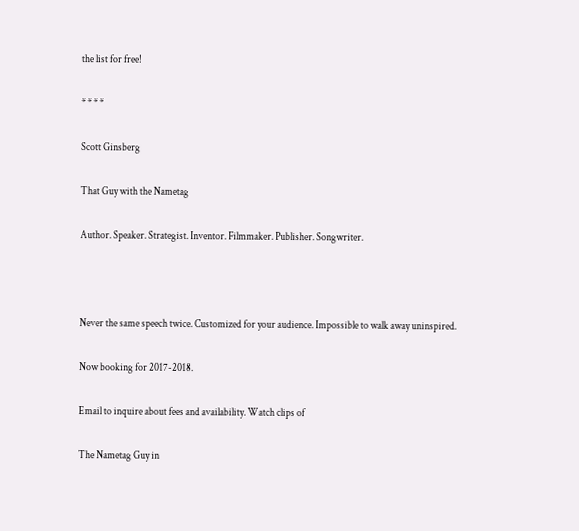the list for free!

* * * *

Scott Ginsberg

That Guy with the Nametag

Author. Speaker. Strategist. Inventor. Filmmaker. Publisher. Songwriter.



Never the same speech twice. Customized for your audience. Impossible to walk away uninspired.

Now booking for 2017-2018.

Email to inquire about fees and availability. Watch clips of

The Nametag Guy in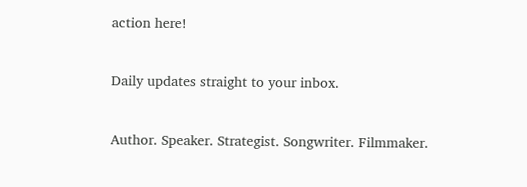action here!


Daily updates straight to your inbox.


Author. Speaker. Strategist. Songwriter. Filmmaker.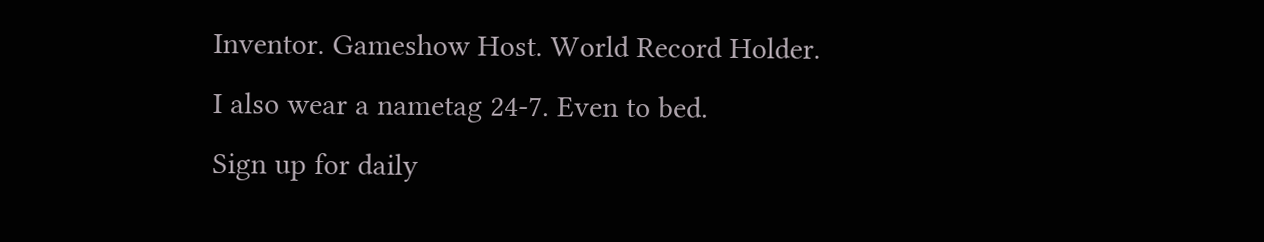Inventor. Gameshow Host. World Record Holder. I also wear a nametag 24-7. Even to bed.
Sign up for daily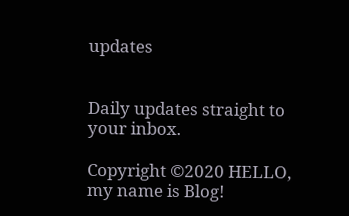updates


Daily updates straight to your inbox.

Copyright ©2020 HELLO, my name is Blog!